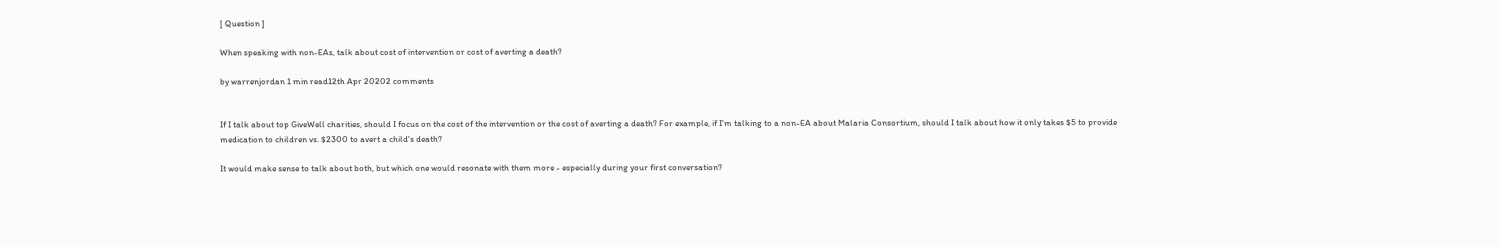[ Question ]

When speaking with non-EAs, talk about cost of intervention or cost of averting a death?

by warrenjordan 1 min read12th Apr 20202 comments


If I talk about top GiveWell charities, should I focus on the cost of the intervention or the cost of averting a death? For example, if I'm talking to a non-EA about Malaria Consortium, should I talk about how it only takes $5 to provide medication to children vs. $2300 to avert a child's death?

It would make sense to talk about both, but which one would resonate with them more - especially during your first conversation?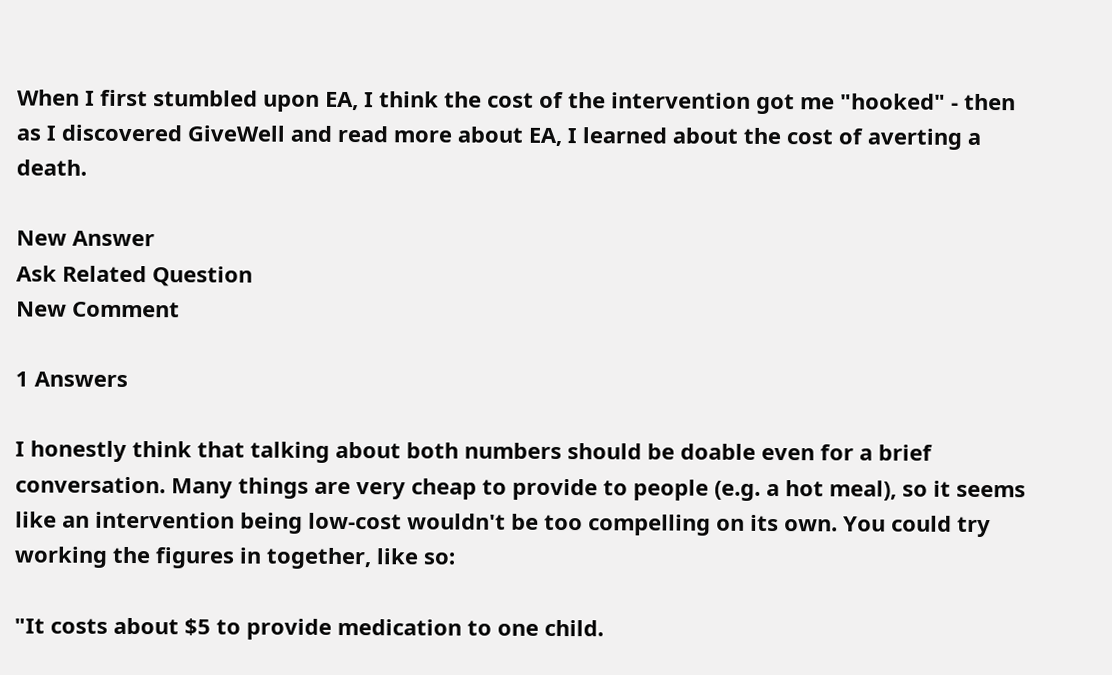When I first stumbled upon EA, I think the cost of the intervention got me "hooked" - then as I discovered GiveWell and read more about EA, I learned about the cost of averting a death.

New Answer
Ask Related Question
New Comment

1 Answers

I honestly think that talking about both numbers should be doable even for a brief conversation. Many things are very cheap to provide to people (e.g. a hot meal), so it seems like an intervention being low-cost wouldn't be too compelling on its own. You could try working the figures in together, like so:

"It costs about $5 to provide medication to one child.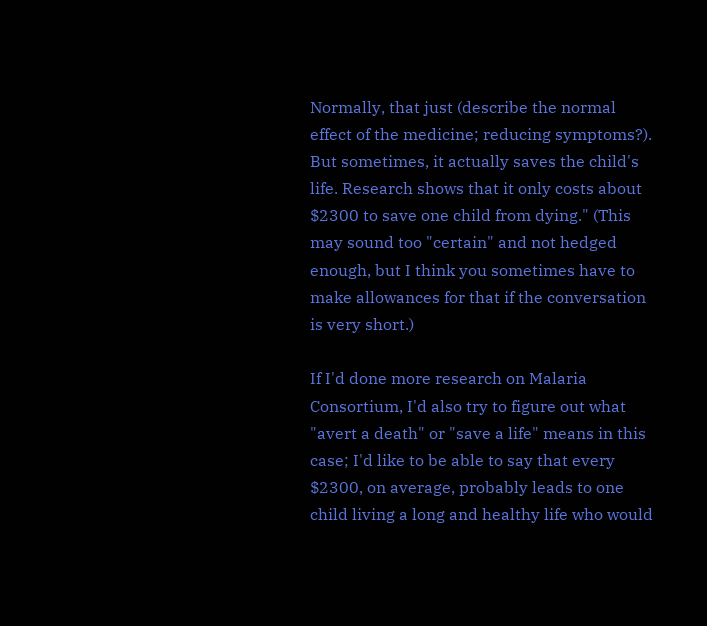Normally, that just (describe the normal effect of the medicine; reducing symptoms?). But sometimes, it actually saves the child's life. Research shows that it only costs about $2300 to save one child from dying." (This may sound too "certain" and not hedged enough, but I think you sometimes have to make allowances for that if the conversation is very short.)

If I'd done more research on Malaria Consortium, I'd also try to figure out what "avert a death" or "save a life" means in this case; I'd like to be able to say that every $2300, on average, probably leads to one child living a long and healthy life who would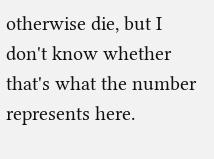otherwise die, but I don't know whether that's what the number represents here.